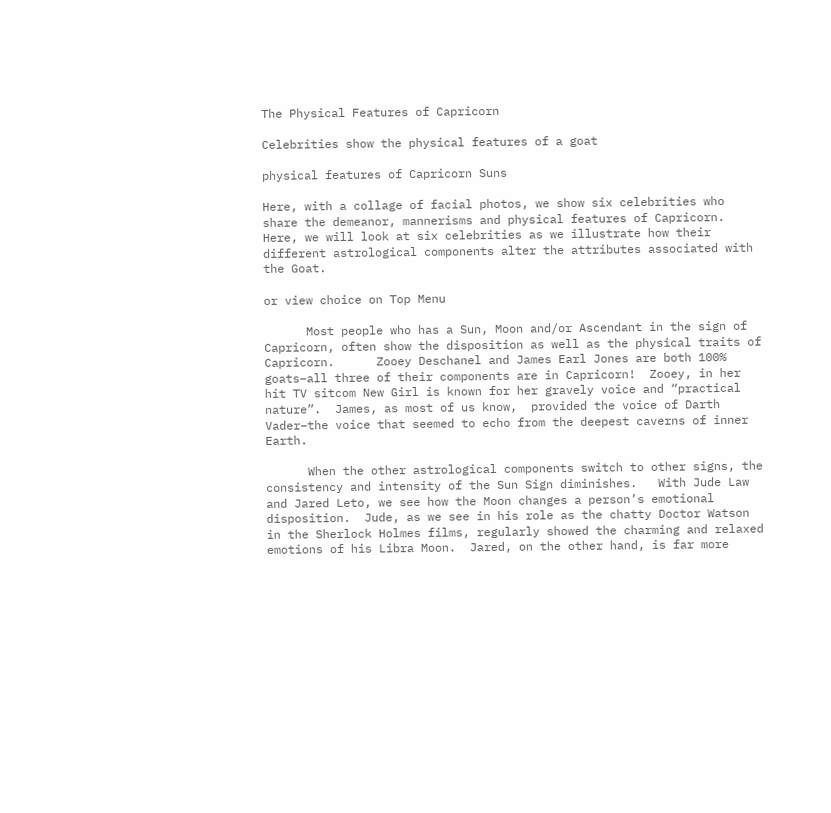The Physical Features of Capricorn

Celebrities show the physical features of a goat

physical features of Capricorn Suns

Here, with a collage of facial photos, we show six celebrities who share the demeanor, mannerisms and physical features of Capricorn. Here, we will look at six celebrities as we illustrate how their different astrological components alter the attributes associated with the Goat.

or view choice on Top Menu

      Most people who has a Sun, Moon and/or Ascendant in the sign of Capricorn, often show the disposition as well as the physical traits of Capricorn.      Zooey Deschanel and James Earl Jones are both 100% goats–all three of their components are in Capricorn!  Zooey, in her hit TV sitcom New Girl is known for her gravely voice and “practical nature”.  James, as most of us know,  provided the voice of Darth Vader–the voice that seemed to echo from the deepest caverns of inner Earth.

      When the other astrological components switch to other signs, the consistency and intensity of the Sun Sign diminishes.   With Jude Law and Jared Leto, we see how the Moon changes a person’s emotional disposition.  Jude, as we see in his role as the chatty Doctor Watson in the Sherlock Holmes films, regularly showed the charming and relaxed emotions of his Libra Moon.  Jared, on the other hand, is far more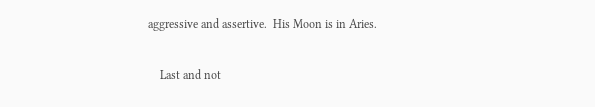aggressive and assertive.  His Moon is in Aries.

    Last and not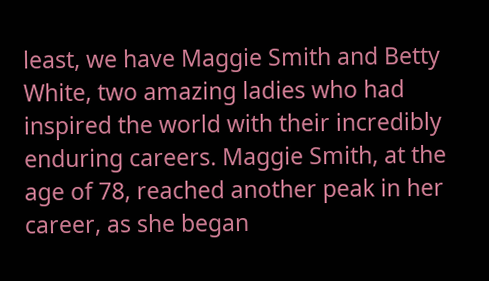least, we have Maggie Smith and Betty White, two amazing ladies who had inspired the world with their incredibly enduring careers. Maggie Smith, at the age of 78, reached another peak in her career, as she began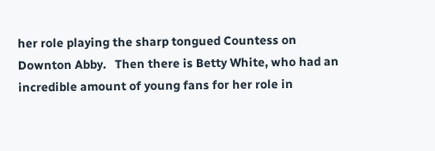her role playing the sharp tongued Countess on Downton Abby.   Then there is Betty White, who had an incredible amount of young fans for her role in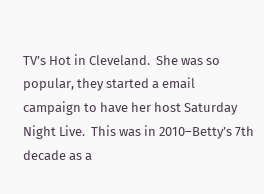TV’s Hot in Cleveland.  She was so popular, they started a email campaign to have her host Saturday Night Live.  This was in 2010–Betty’s 7th decade as a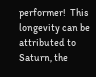performer!  This longevity can be attributed to Saturn, the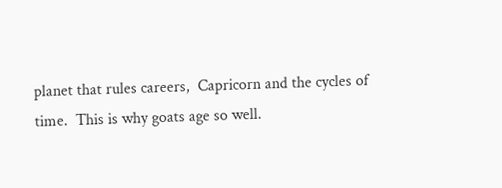planet that rules careers,  Capricorn and the cycles of time.  This is why goats age so well.